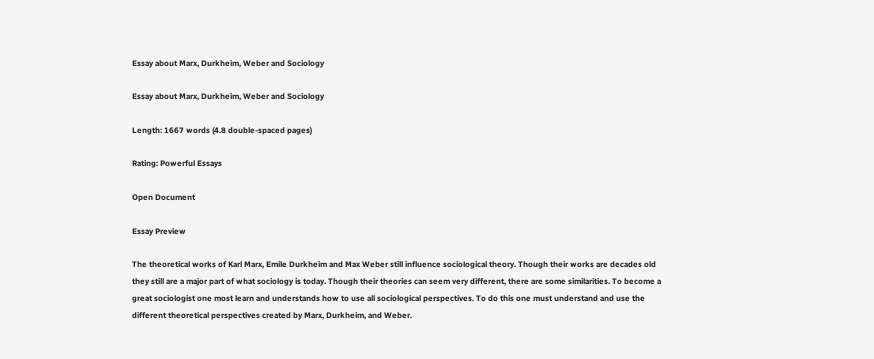Essay about Marx, Durkheim, Weber and Sociology

Essay about Marx, Durkheim, Weber and Sociology

Length: 1667 words (4.8 double-spaced pages)

Rating: Powerful Essays

Open Document

Essay Preview

The theoretical works of Karl Marx, Emile Durkheim and Max Weber still influence sociological theory. Though their works are decades old they still are a major part of what sociology is today. Though their theories can seem very different, there are some similarities. To become a great sociologist one most learn and understands how to use all sociological perspectives. To do this one must understand and use the different theoretical perspectives created by Marx, Durkheim, and Weber.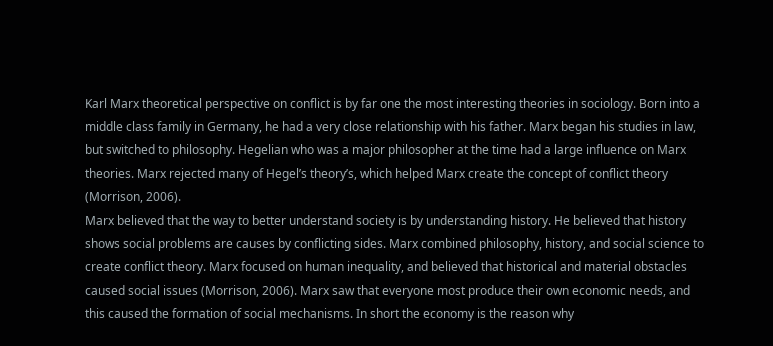Karl Marx theoretical perspective on conflict is by far one the most interesting theories in sociology. Born into a middle class family in Germany, he had a very close relationship with his father. Marx began his studies in law, but switched to philosophy. Hegelian who was a major philosopher at the time had a large influence on Marx theories. Marx rejected many of Hegel’s theory’s, which helped Marx create the concept of conflict theory (Morrison, 2006).
Marx believed that the way to better understand society is by understanding history. He believed that history shows social problems are causes by conflicting sides. Marx combined philosophy, history, and social science to create conflict theory. Marx focused on human inequality, and believed that historical and material obstacles caused social issues (Morrison, 2006). Marx saw that everyone most produce their own economic needs, and this caused the formation of social mechanisms. In short the economy is the reason why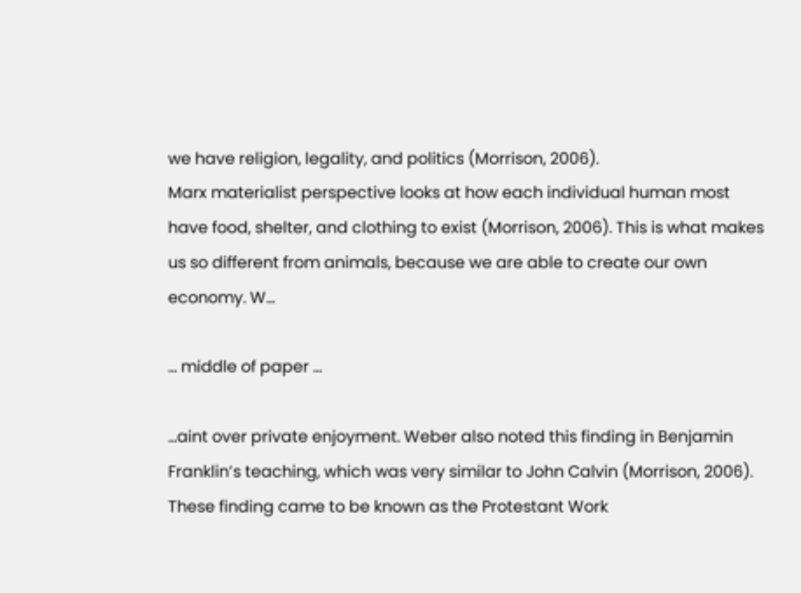we have religion, legality, and politics (Morrison, 2006).
Marx materialist perspective looks at how each individual human most have food, shelter, and clothing to exist (Morrison, 2006). This is what makes us so different from animals, because we are able to create our own economy. W...

... middle of paper ...

...aint over private enjoyment. Weber also noted this finding in Benjamin Franklin’s teaching, which was very similar to John Calvin (Morrison, 2006). These finding came to be known as the Protestant Work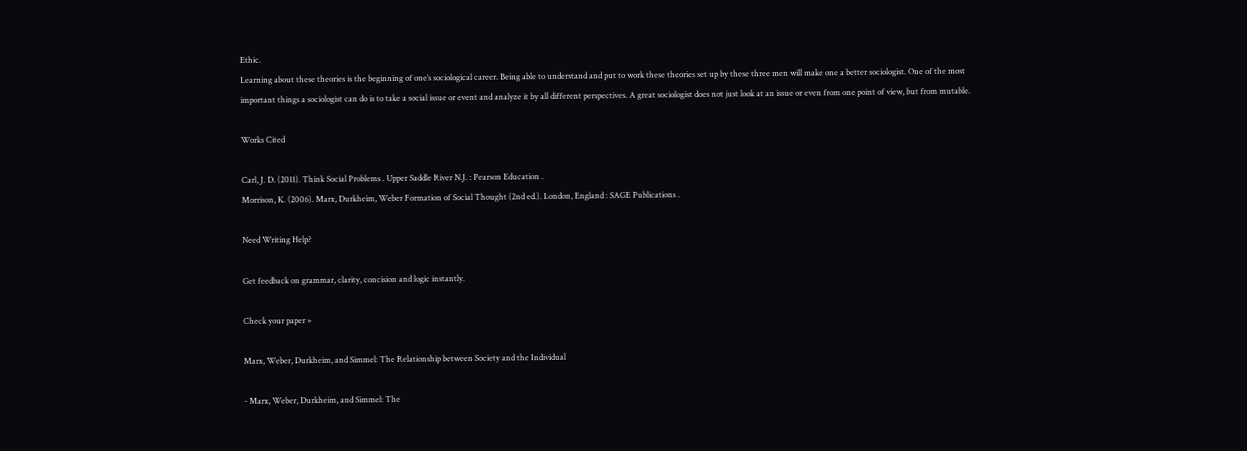Ethic.
Learning about these theories is the beginning of one’s sociological career. Being able to understand and put to work these theories set up by these three men will make one a better sociologist. One of the most important things a sociologist can do is to take a social issue or event and analyze it by all different perspectives. A great sociologist does not just look at an issue or even from one point of view, but from mutable.

Works Cited

Carl, J. D. (2011). Think Social Problems . Upper Saddle River N.J. : Pearson Education .
Morrison, K. (2006). Marx, Durkheim, Weber Formation of Social Thought (2nd ed.). London, England : SAGE Publications .

Need Writing Help?

Get feedback on grammar, clarity, concision and logic instantly.

Check your paper »

Marx, Weber, Durkheim, and Simmel: The Relationship between Society and the Individual

- Marx, Weber, Durkheim, and Simmel: The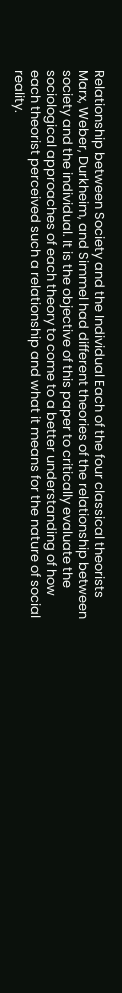Relationship between Society and the Individual Each of the four classical theorists Marx, Weber, Durkheim, and Simmel had different theories of the relationship between society and the individual. It is the objective of this paper to critically evaluate the sociological approaches of each theory to come to a better understanding of how each theorist perceived such a relationship and what it means for the nature of social reality.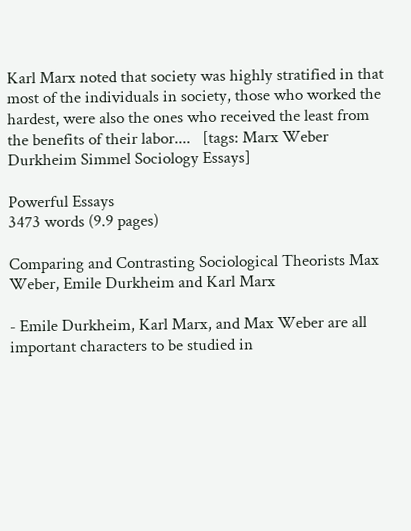Karl Marx noted that society was highly stratified in that most of the individuals in society, those who worked the hardest, were also the ones who received the least from the benefits of their labor....   [tags: Marx Weber Durkheim Simmel Sociology Essays]

Powerful Essays
3473 words (9.9 pages)

Comparing and Contrasting Sociological Theorists Max Weber, Emile Durkheim and Karl Marx

- Emile Durkheim, Karl Marx, and Max Weber are all important characters to be studied in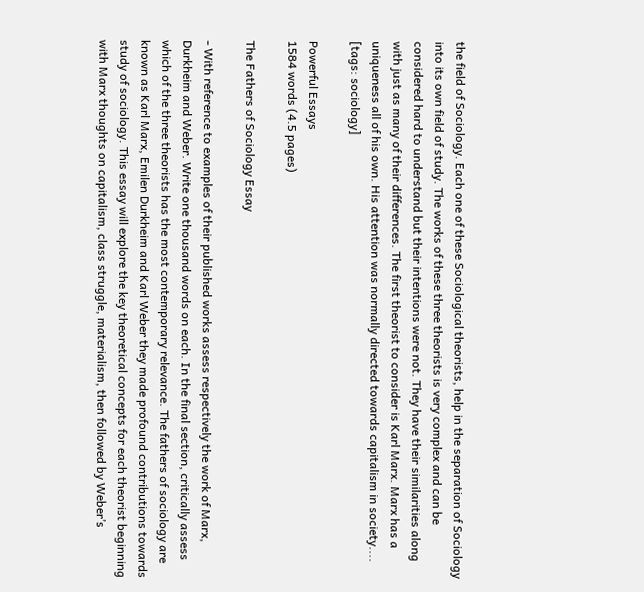the field of Sociology. Each one of these Sociological theorists, help in the separation of Sociology into its own field of study. The works of these three theorists is very complex and can be considered hard to understand but their intentions were not. They have their similarities along with just as many of their differences. The first theorist to consider is Karl Marx. Marx has a uniqueness all of his own. His attention was normally directed towards capitalism in society....   [tags: sociology]

Powerful Essays
1584 words (4.5 pages)

The Fathers of Sociology Essay

- With reference to examples of their published works assess respectively the work of Marx, Durkheim and Weber. Write one thousand words on each. In the final section, critically assess which of the three theorists has the most contemporary relevance. The fathers of sociology are known as Karl Marx, Emilen Durkheim and Karl Weber they made profound contributions towards study of sociology. This essay will explore the key theoretical concepts for each theorist beginning with Marx thoughts on capitalism, class struggle, materialism, then followed by Weber’s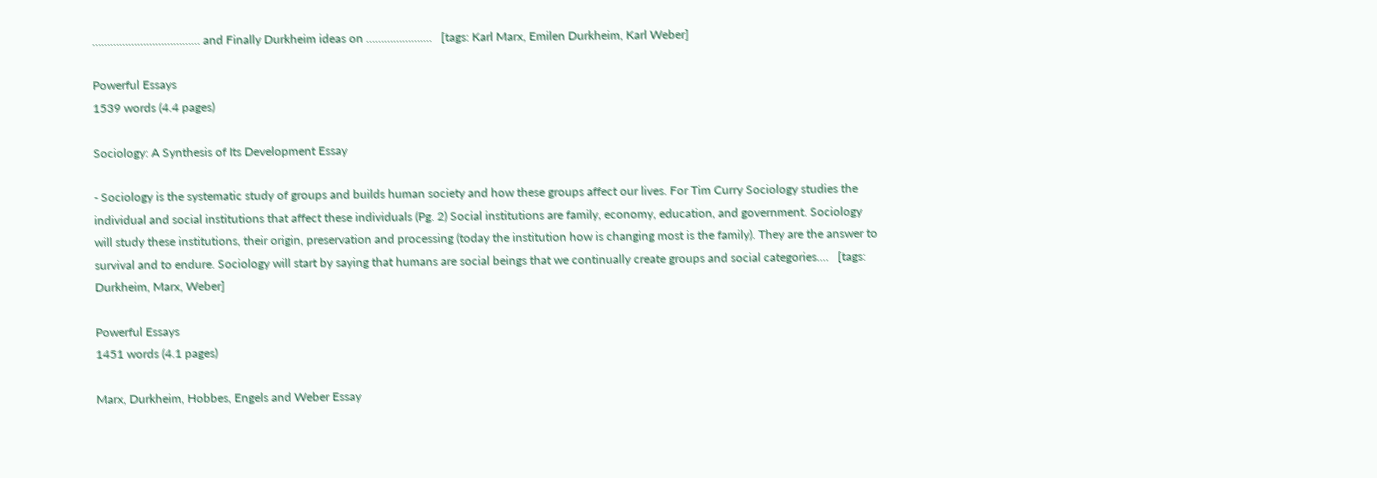……………………………… and Finally Durkheim ideas on ………………....   [tags: Karl Marx, Emilen Durkheim, Karl Weber]

Powerful Essays
1539 words (4.4 pages)

Sociology: A Synthesis of Its Development Essay

- Sociology is the systematic study of groups and builds human society and how these groups affect our lives. For Tim Curry Sociology studies the individual and social institutions that affect these individuals (Pg. 2) Social institutions are family, economy, education, and government. Sociology will study these institutions, their origin, preservation and processing (today the institution how is changing most is the family). They are the answer to survival and to endure. Sociology will start by saying that humans are social beings that we continually create groups and social categories....   [tags: Durkheim, Marx, Weber]

Powerful Essays
1451 words (4.1 pages)

Marx, Durkheim, Hobbes, Engels and Weber Essay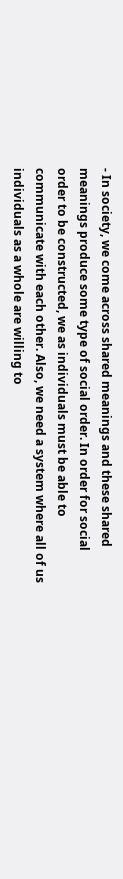- In society, we come across shared meanings and these shared meanings produce some type of social order. In order for social order to be constructed, we as individuals must be able to communicate with each other. Also, we need a system where all of us individuals as a whole are willing to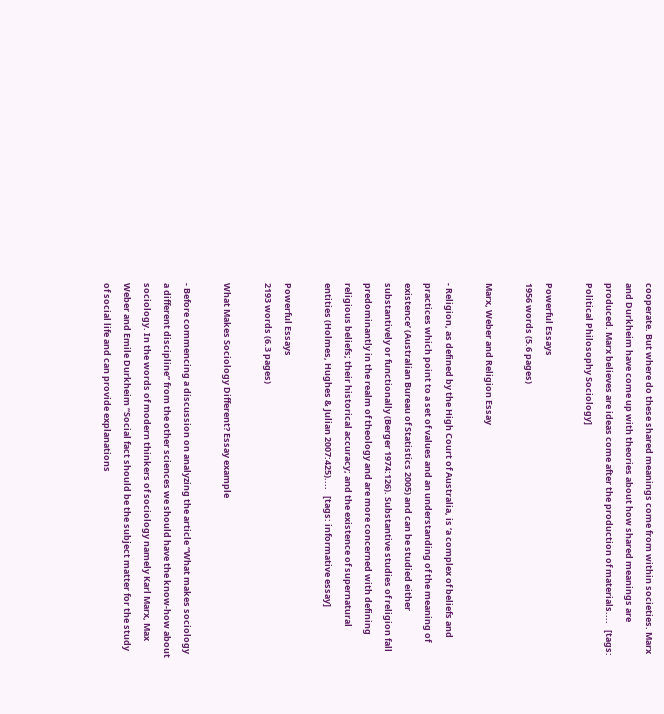cooperate. But where do these shared meanings come from within societies. Marx and Durkheim have come up with theories about how shared meanings are produced. Marx believes are ideas come after the production of materials....   [tags: Political Philosophy Sociology]

Powerful Essays
1956 words (5.6 pages)

Marx, Weber and Religion Essay

- Religion, as defined by the High Court of Australia, is ‘a complex of beliefs and practices which point to a set of values and an understanding of the meaning of existence’ (Australian Bureau of Statistics 2005) and can be studied either substantively or functionally (Berger 1974:126). Substantive studies of religion fall predominantly in the realm of theology and are more concerned with defining religious beliefs; their historical accuracy; and the existence of supernatural entities (Holmes, Hughes & Julian 2007:425)....   [tags: informative essay]

Powerful Essays
2193 words (6.3 pages)

What Makes Sociology Different? Essay example

- Before commencing a discussion on analyzing the article “What makes sociology a different discipline” from the other sciences we should have the know-how about sociology. In the words of modern thinkers of sociology namely Karl Marx, Max Weber and Emile Durkheim “Social fact should be the subject matter for the study of social life and can provide explanations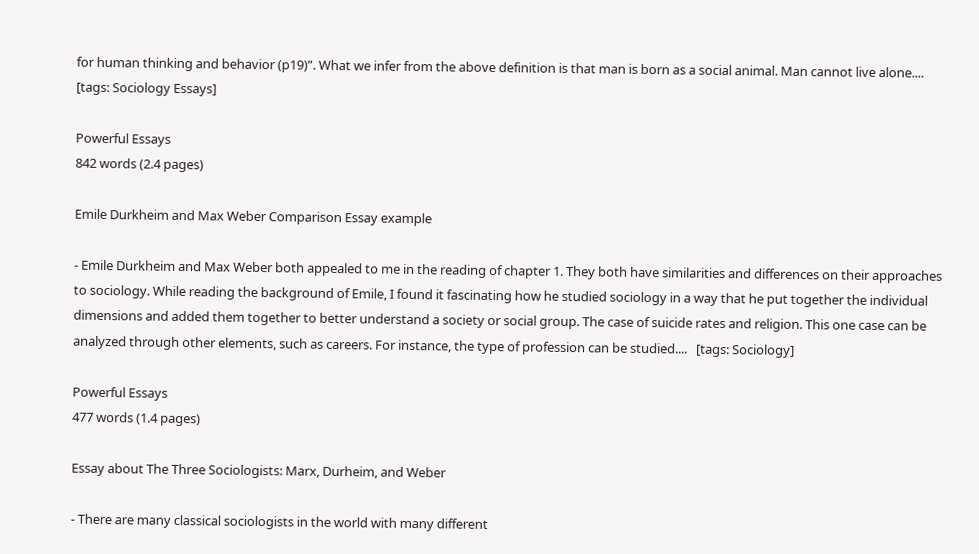for human thinking and behavior (p19)”. What we infer from the above definition is that man is born as a social animal. Man cannot live alone....   [tags: Sociology Essays]

Powerful Essays
842 words (2.4 pages)

Emile Durkheim and Max Weber Comparison Essay example

- Emile Durkheim and Max Weber both appealed to me in the reading of chapter 1. They both have similarities and differences on their approaches to sociology. While reading the background of Emile, I found it fascinating how he studied sociology in a way that he put together the individual dimensions and added them together to better understand a society or social group. The case of suicide rates and religion. This one case can be analyzed through other elements, such as careers. For instance, the type of profession can be studied....   [tags: Sociology]

Powerful Essays
477 words (1.4 pages)

Essay about The Three Sociologists: Marx, Durheim, and Weber

- There are many classical sociologists in the world with many different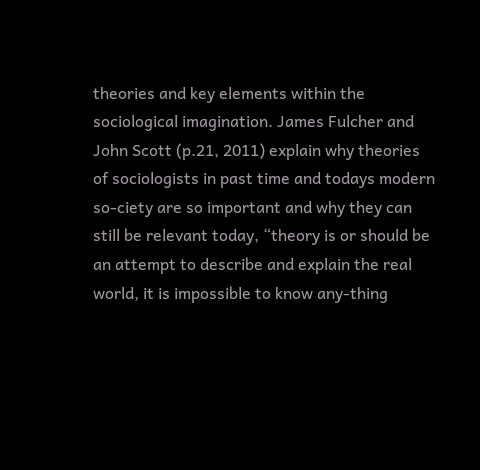theories and key elements within the sociological imagination. James Fulcher and John Scott (p.21, 2011) explain why theories of sociologists in past time and todays modern so-ciety are so important and why they can still be relevant today, “theory is or should be an attempt to describe and explain the real world, it is impossible to know any-thing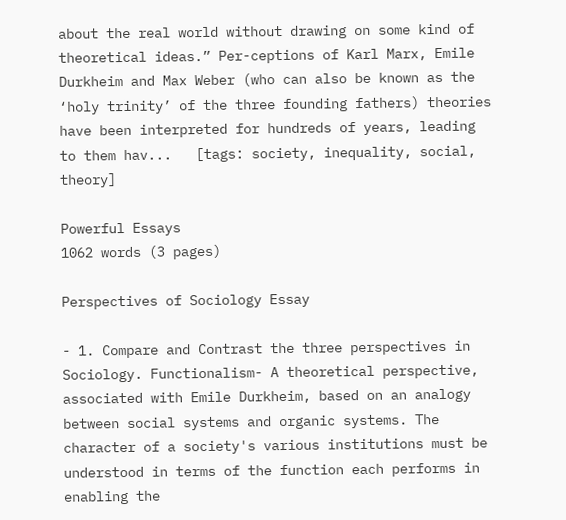about the real world without drawing on some kind of theoretical ideas.” Per-ceptions of Karl Marx, Emile Durkheim and Max Weber (who can also be known as the ‘holy trinity’ of the three founding fathers) theories have been interpreted for hundreds of years, leading to them hav...   [tags: society, inequality, social, theory]

Powerful Essays
1062 words (3 pages)

Perspectives of Sociology Essay

- 1. Compare and Contrast the three perspectives in Sociology. Functionalism- A theoretical perspective, associated with Emile Durkheim, based on an analogy between social systems and organic systems. The character of a society's various institutions must be understood in terms of the function each performs in enabling the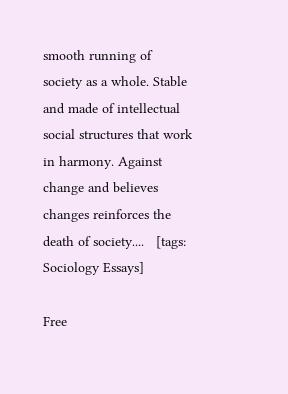smooth running of society as a whole. Stable and made of intellectual social structures that work in harmony. Against change and believes changes reinforces the death of society....   [tags: Sociology Essays]

Free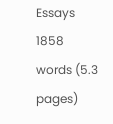Essays
1858 words (5.3 pages)